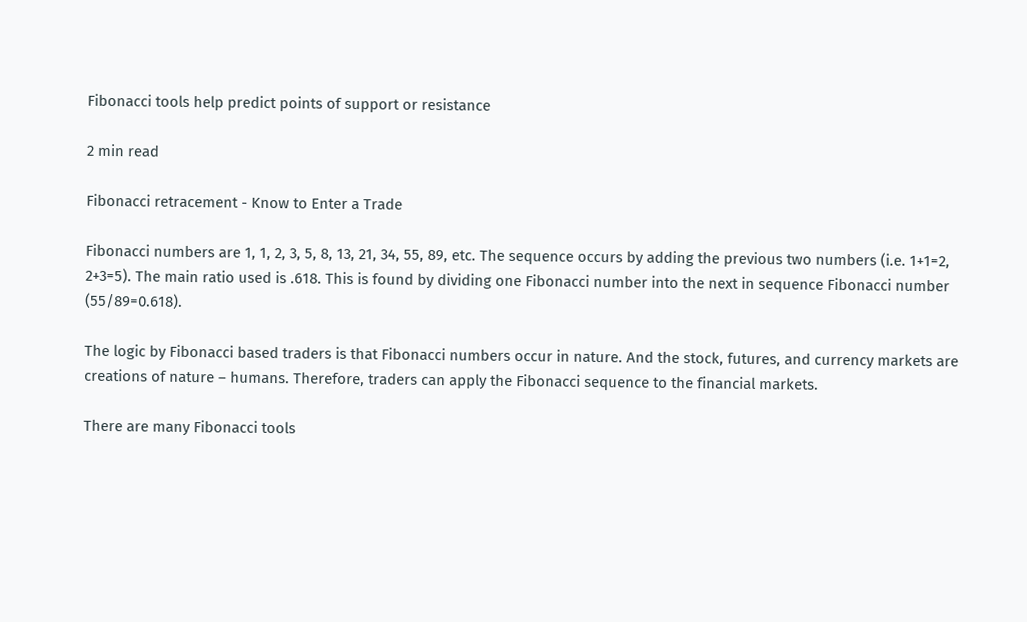Fibonacci tools help predict points of support or resistance

2 min read

Fibonacci retracement - Know to Enter a Trade

Fibonacci numbers are 1, 1, 2, 3, 5, 8, 13, 21, 34, 55, 89, etc. The sequence occurs by adding the previous two numbers (i.e. 1+1=2, 2+3=5). The main ratio used is .618. This is found by dividing one Fibonacci number into the next in sequence Fibonacci number (55/89=0.618).

The logic by Fibonacci based traders is that Fibonacci numbers occur in nature. And the stock, futures, and currency markets are creations of nature – humans. Therefore, traders can apply the Fibonacci sequence to the financial markets.

There are many Fibonacci tools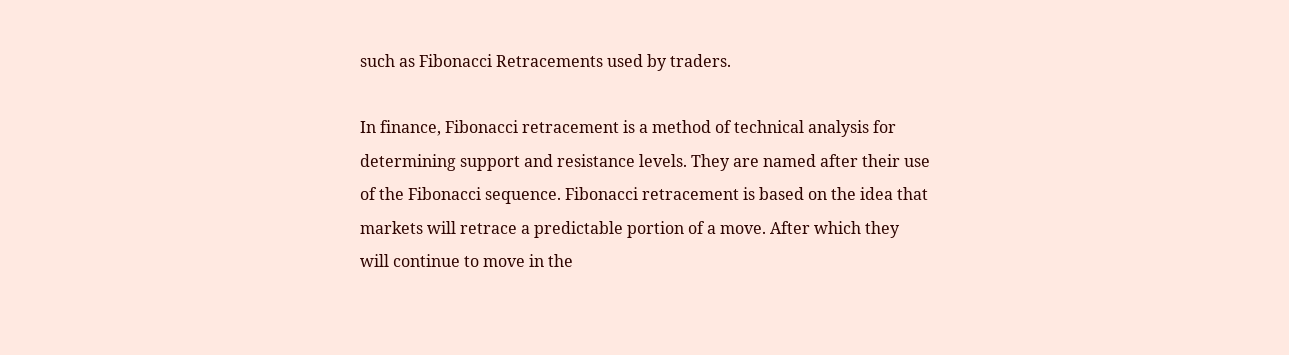such as Fibonacci Retracements used by traders.

In finance, Fibonacci retracement is a method of technical analysis for determining support and resistance levels. They are named after their use of the Fibonacci sequence. Fibonacci retracement is based on the idea that markets will retrace a predictable portion of a move. After which they will continue to move in the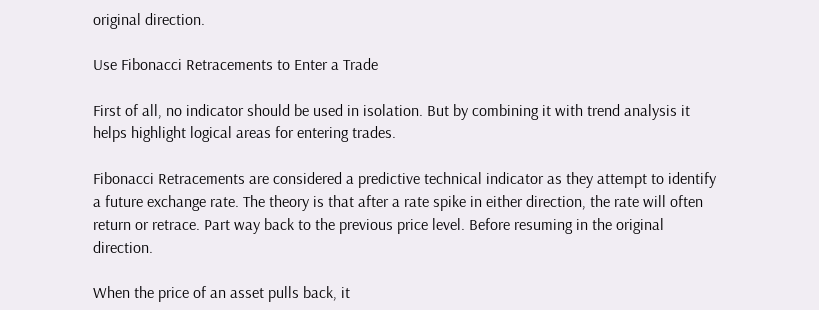original direction.

Use Fibonacci Retracements to Enter a Trade

First of all, no indicator should be used in isolation. But by combining it with trend analysis it helps highlight logical areas for entering trades.

Fibonacci Retracements are considered a predictive technical indicator as they attempt to identify a future exchange rate. The theory is that after a rate spike in either direction, the rate will often return or retrace. Part way back to the previous price level. Before resuming in the original direction.

When the price of an asset pulls back, it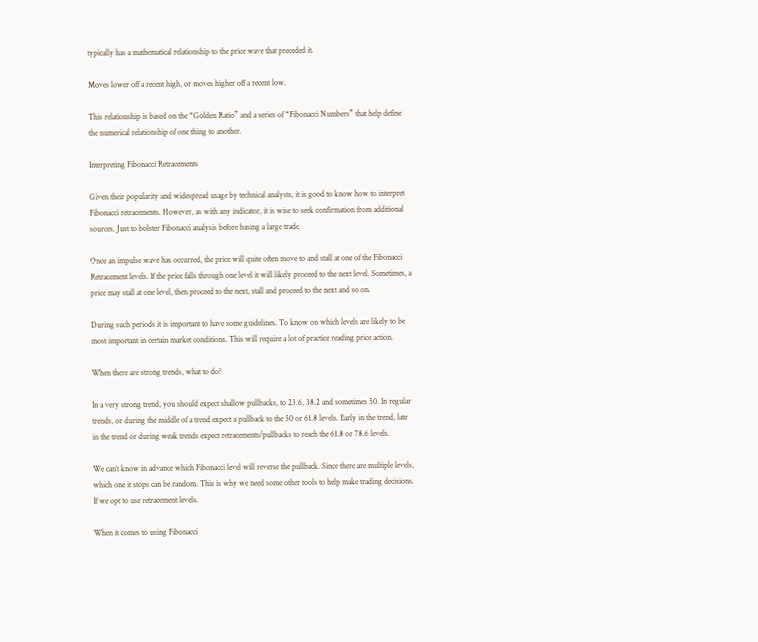typically has a mathematical relationship to the price wave that preceded it.

Moves lower off a recent high, or moves higher off a recent low.

This relationship is based on the “Golden Ratio” and a series of “Fibonacci Numbers” that help define the numerical relationship of one thing to another.

Interpreting Fibonacci Retracements

Given their popularity and widespread usage by technical analysts, it is good to know how to interpret Fibonacci retracements. However, as with any indicator, it is wise to seek confirmation from additional sources. Just to bolster Fibonacci analysis before basing a large trade.

Once an impulse wave has occurred, the price will quite often move to and stall at one of the Fibonacci Retracement levels. If the price falls through one level it will likely proceed to the next level. Sometimes, a price may stall at one level, then proceed to the next, stall and proceed to the next and so on.

During such periods it is important to have some guidelines. To know on which levels are likely to be most important in certain market conditions. This will require a lot of practice reading price action.

When there are strong trends, what to do?

In a very strong trend, you should expect shallow pullbacks, to 23.6, 38.2 and sometimes 50. In regular trends, or during the middle of a trend expect a pullback to the 50 or 61.8 levels. Early in the trend, late in the trend or during weak trends expect retracements/pullbacks to reach the 61.8 or 78.6 levels.

We can’t know in advance which Fibonacci level will reverse the pullback. Since there are multiple levels, which one it stops can be random. This is why we need some other tools to help make trading decisions. If we opt to use retracement levels.

When it comes to using Fibonacci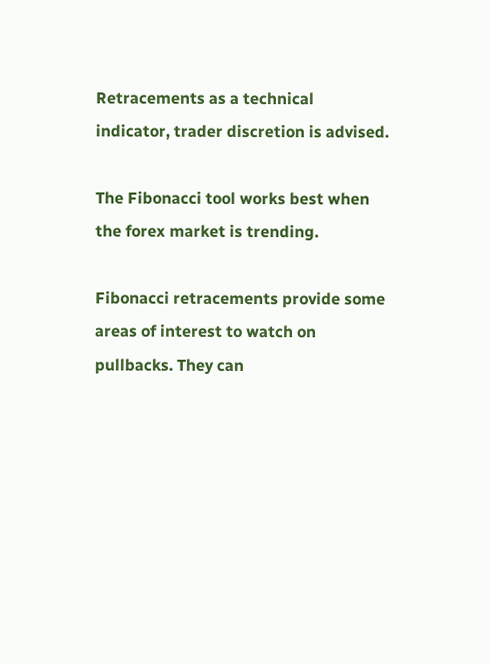Retracements as a technical indicator, trader discretion is advised.

The Fibonacci tool works best when the forex market is trending.

Fibonacci retracements provide some areas of interest to watch on pullbacks. They can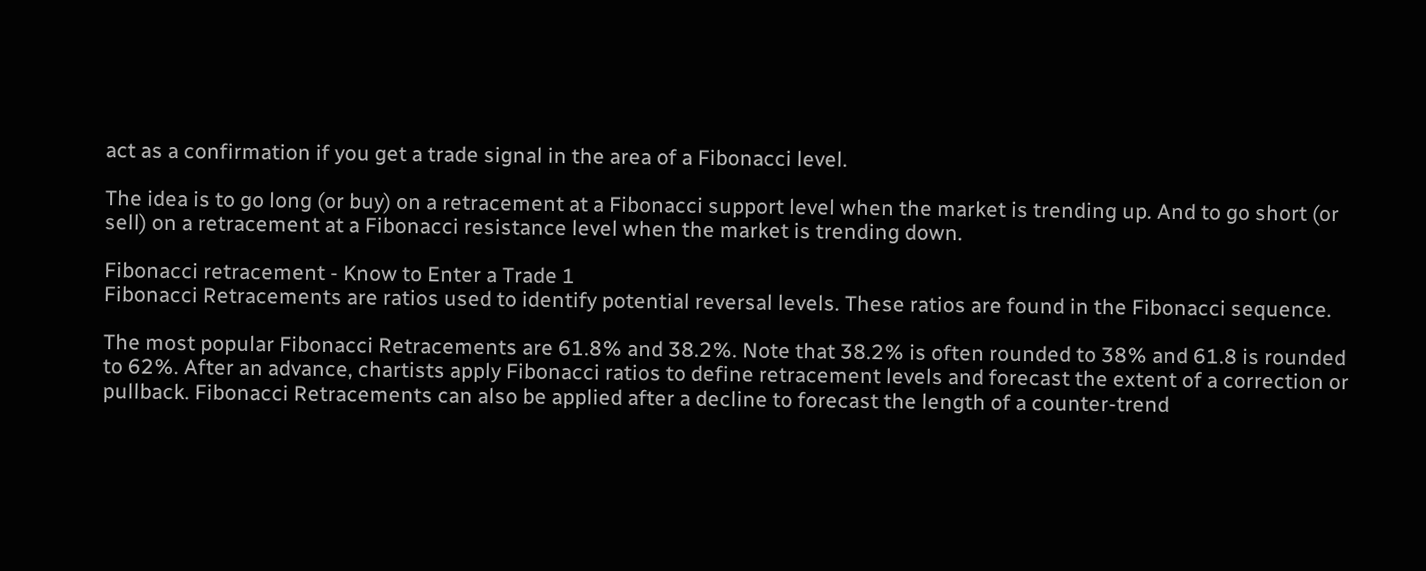act as a confirmation if you get a trade signal in the area of a Fibonacci level.

The idea is to go long (or buy) on a retracement at a Fibonacci support level when the market is trending up. And to go short (or sell) on a retracement at a Fibonacci resistance level when the market is trending down.

Fibonacci retracement - Know to Enter a Trade 1
Fibonacci Retracements are ratios used to identify potential reversal levels. These ratios are found in the Fibonacci sequence.

The most popular Fibonacci Retracements are 61.8% and 38.2%. Note that 38.2% is often rounded to 38% and 61.8 is rounded to 62%. After an advance, chartists apply Fibonacci ratios to define retracement levels and forecast the extent of a correction or pullback. Fibonacci Retracements can also be applied after a decline to forecast the length of a counter-trend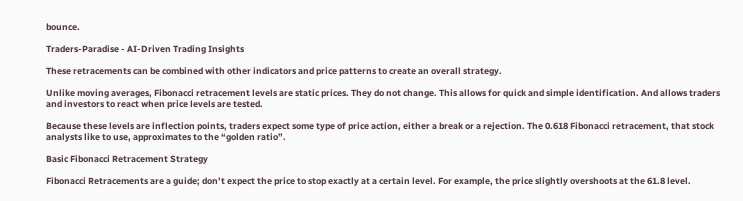bounce.

Traders-Paradise - AI-Driven Trading Insights

These retracements can be combined with other indicators and price patterns to create an overall strategy.

Unlike moving averages, Fibonacci retracement levels are static prices. They do not change. This allows for quick and simple identification. And allows traders and investors to react when price levels are tested.

Because these levels are inflection points, traders expect some type of price action, either a break or a rejection. The 0.618 Fibonacci retracement, that stock analysts like to use, approximates to the “golden ratio”.

Basic Fibonacci Retracement Strategy

Fibonacci Retracements are a guide; don’t expect the price to stop exactly at a certain level. For example, the price slightly overshoots at the 61.8 level.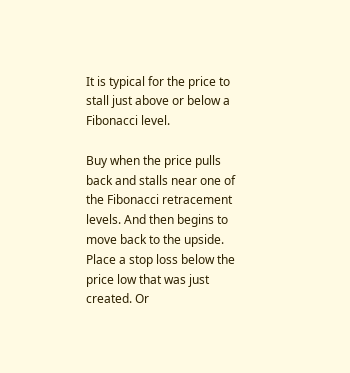It is typical for the price to stall just above or below a Fibonacci level.

Buy when the price pulls back and stalls near one of the Fibonacci retracement levels. And then begins to move back to the upside. Place a stop loss below the price low that was just created. Or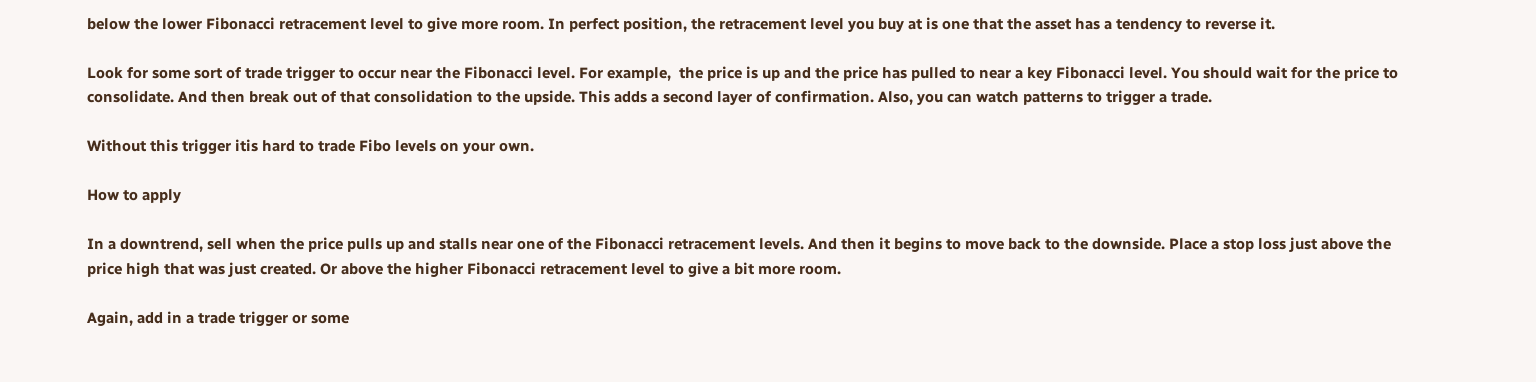below the lower Fibonacci retracement level to give more room. In perfect position, the retracement level you buy at is one that the asset has a tendency to reverse it.

Look for some sort of trade trigger to occur near the Fibonacci level. For example,  the price is up and the price has pulled to near a key Fibonacci level. You should wait for the price to consolidate. And then break out of that consolidation to the upside. This adds a second layer of confirmation. Also, you can watch patterns to trigger a trade.

Without this trigger itis hard to trade Fibo levels on your own.

How to apply

In a downtrend, sell when the price pulls up and stalls near one of the Fibonacci retracement levels. And then it begins to move back to the downside. Place a stop loss just above the price high that was just created. Or above the higher Fibonacci retracement level to give a bit more room.

Again, add in a trade trigger or some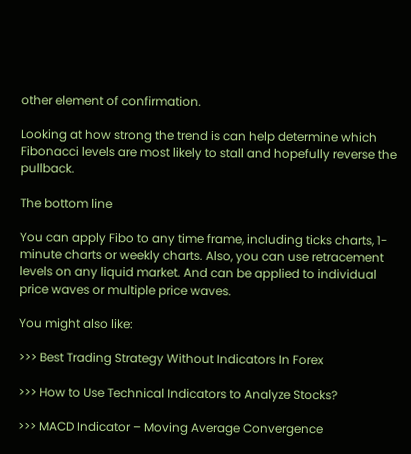other element of confirmation.

Looking at how strong the trend is can help determine which Fibonacci levels are most likely to stall and hopefully reverse the pullback.

The bottom line

You can apply Fibo to any time frame, including ticks charts, 1-minute charts or weekly charts. Also, you can use retracement levels on any liquid market. And can be applied to individual price waves or multiple price waves.

You might also like:

>>> Best Trading Strategy Without Indicators In Forex

>>> How to Use Technical Indicators to Analyze Stocks?

>>> MACD Indicator – Moving Average Convergence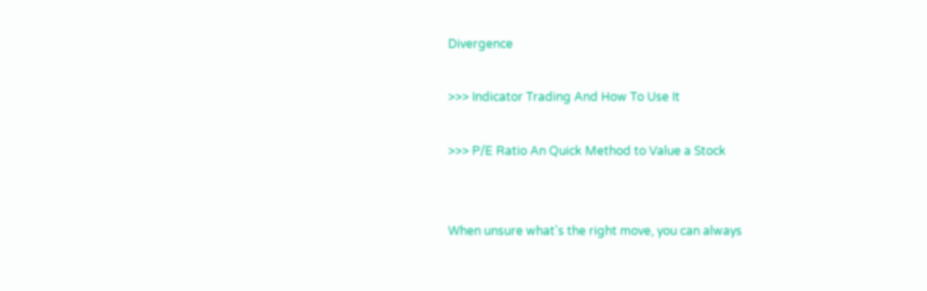Divergence

>>> Indicator Trading And How To Use It

>>> P/E Ratio An Quick Method to Value a Stock


When unsure what's the right move, you can always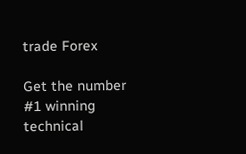trade Forex

Get the number #1 winning technical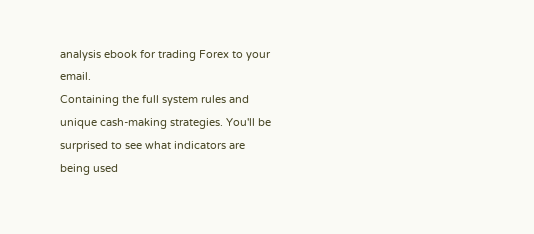analysis ebook for trading Forex to your email.
Containing the full system rules and unique cash-making strategies. You'll be surprised to see what indicators are being used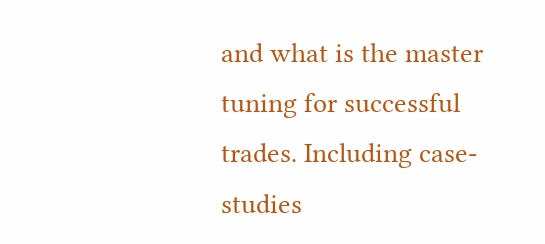and what is the master tuning for successful trades. Including case-studies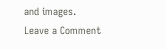and images.
Leave a Comment